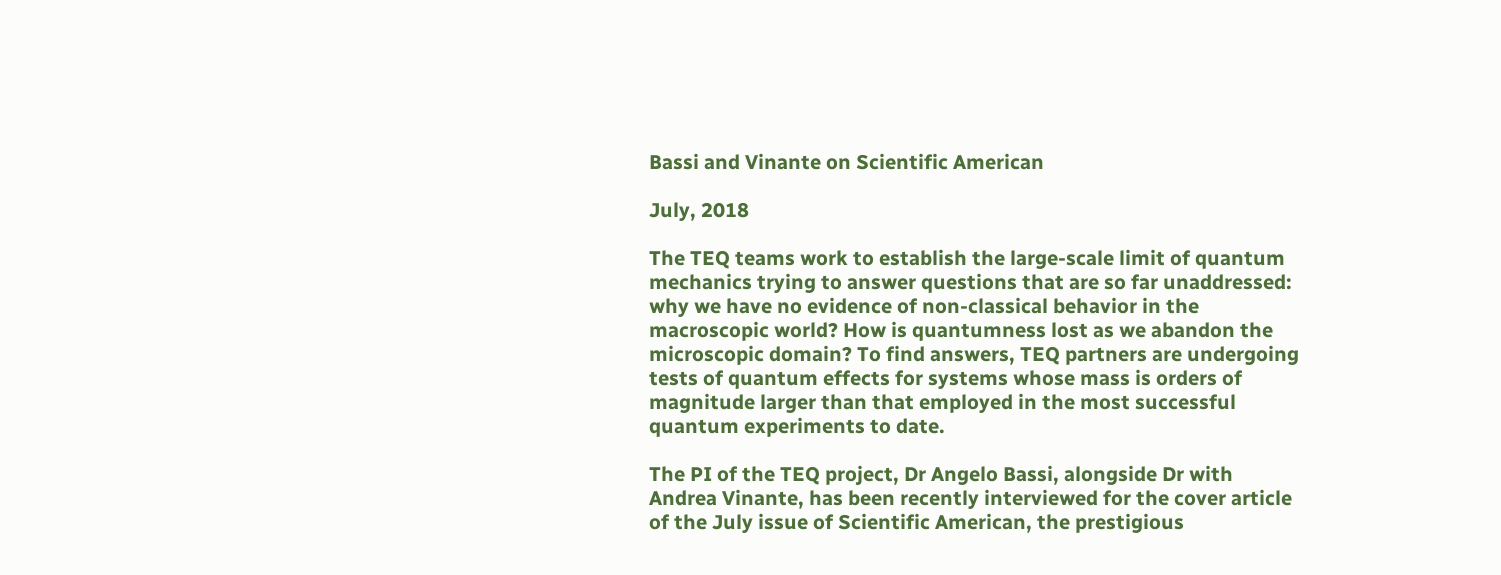Bassi and Vinante on Scientific American

July, 2018

The TEQ teams work to establish the large-scale limit of quantum mechanics trying to answer questions that are so far unaddressed: why we have no evidence of non-classical behavior in the macroscopic world? How is quantumness lost as we abandon the microscopic domain? To find answers, TEQ partners are undergoing tests of quantum effects for systems whose mass is orders of magnitude larger than that employed in the most successful quantum experiments to date.

The PI of the TEQ project, Dr Angelo Bassi, alongside Dr with Andrea Vinante, has been recently interviewed for the cover article of the July issue of Scientific American, the prestigious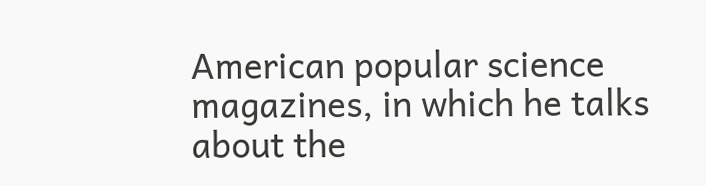American popular science magazines, in which he talks about the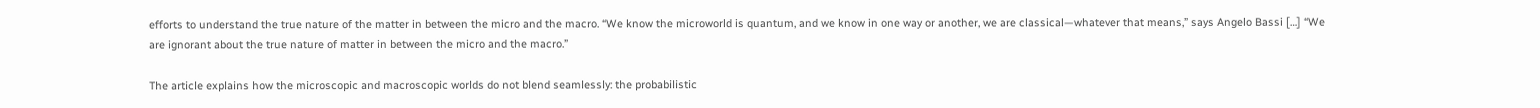efforts to understand the true nature of the matter in between the micro and the macro. “We know the microworld is quantum, and we know in one way or another, we are classical—whatever that means,” says Angelo Bassi […] “We are ignorant about the true nature of matter in between the micro and the macro.”

The article explains how the microscopic and macroscopic worlds do not blend seamlessly: the probabilistic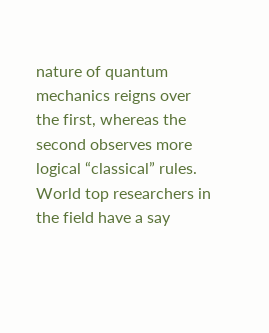nature of quantum mechanics reigns over the first, whereas the second observes more logical “classical” rules. World top researchers in the field have a say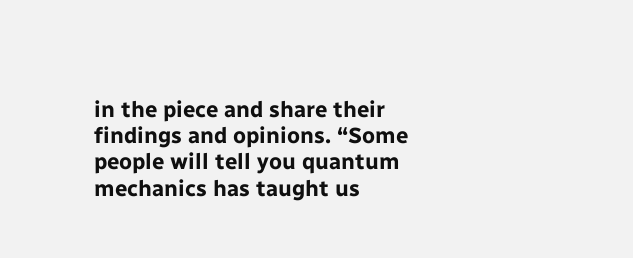in the piece and share their findings and opinions. “Some people will tell you quantum mechanics has taught us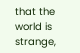that the world is strange,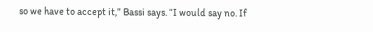so we have to accept it,” Bassi says. “I would say no. If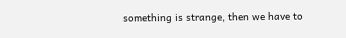something is strange, then we have to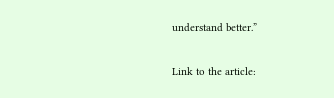understand better.”

Link to the article: